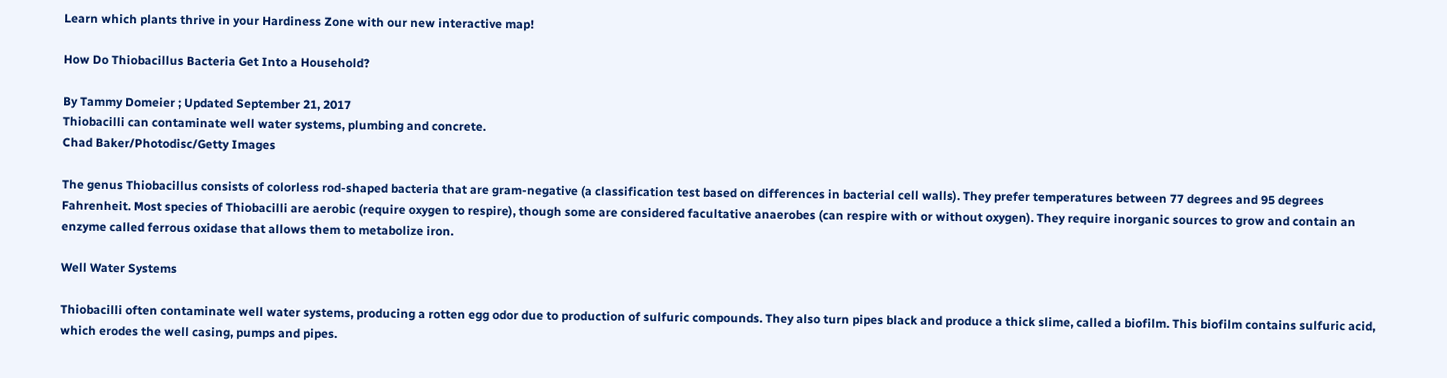Learn which plants thrive in your Hardiness Zone with our new interactive map!

How Do Thiobacillus Bacteria Get Into a Household?

By Tammy Domeier ; Updated September 21, 2017
Thiobacilli can contaminate well water systems, plumbing and concrete.
Chad Baker/Photodisc/Getty Images

The genus Thiobacillus consists of colorless rod-shaped bacteria that are gram-negative (a classification test based on differences in bacterial cell walls). They prefer temperatures between 77 degrees and 95 degrees Fahrenheit. Most species of Thiobacilli are aerobic (require oxygen to respire), though some are considered facultative anaerobes (can respire with or without oxygen). They require inorganic sources to grow and contain an enzyme called ferrous oxidase that allows them to metabolize iron.

Well Water Systems

Thiobacilli often contaminate well water systems, producing a rotten egg odor due to production of sulfuric compounds. They also turn pipes black and produce a thick slime, called a biofilm. This biofilm contains sulfuric acid, which erodes the well casing, pumps and pipes.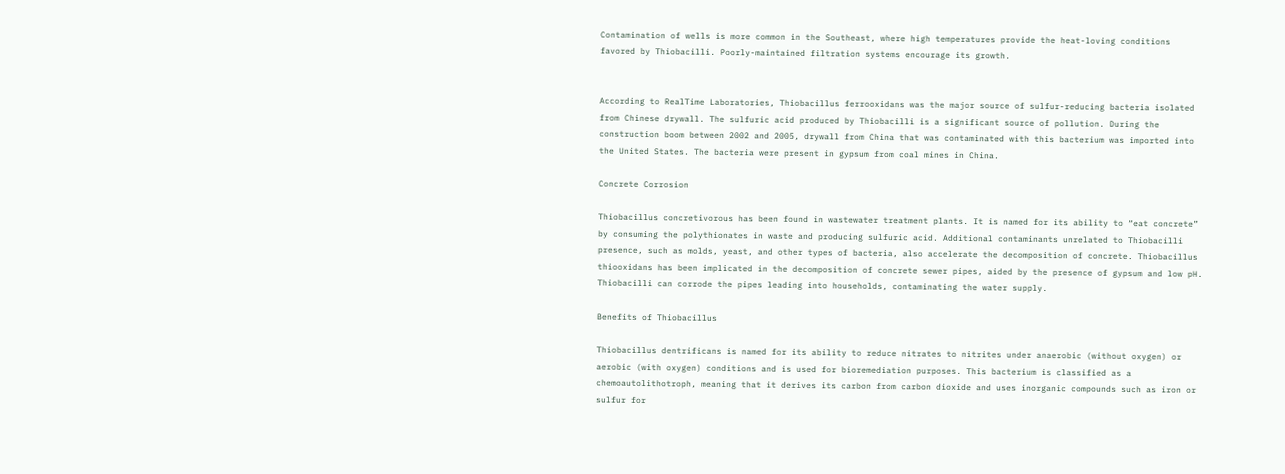Contamination of wells is more common in the Southeast, where high temperatures provide the heat-loving conditions favored by Thiobacilli. Poorly-maintained filtration systems encourage its growth.


According to RealTime Laboratories, Thiobacillus ferrooxidans was the major source of sulfur-reducing bacteria isolated from Chinese drywall. The sulfuric acid produced by Thiobacilli is a significant source of pollution. During the construction boom between 2002 and 2005, drywall from China that was contaminated with this bacterium was imported into the United States. The bacteria were present in gypsum from coal mines in China.

Concrete Corrosion

Thiobacillus concretivorous has been found in wastewater treatment plants. It is named for its ability to “eat concrete” by consuming the polythionates in waste and producing sulfuric acid. Additional contaminants unrelated to Thiobacilli presence, such as molds, yeast, and other types of bacteria, also accelerate the decomposition of concrete. Thiobacillus thiooxidans has been implicated in the decomposition of concrete sewer pipes, aided by the presence of gypsum and low pH. Thiobacilli can corrode the pipes leading into households, contaminating the water supply.

Benefits of Thiobacillus

Thiobacillus dentrificans is named for its ability to reduce nitrates to nitrites under anaerobic (without oxygen) or aerobic (with oxygen) conditions and is used for bioremediation purposes. This bacterium is classified as a chemoautolithotroph, meaning that it derives its carbon from carbon dioxide and uses inorganic compounds such as iron or sulfur for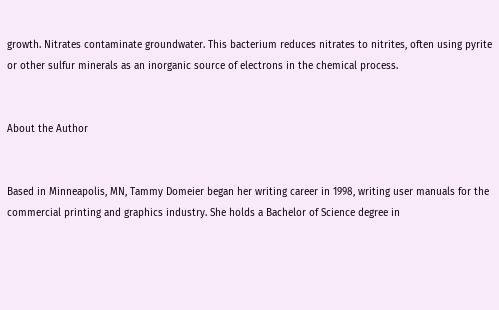growth. Nitrates contaminate groundwater. This bacterium reduces nitrates to nitrites, often using pyrite or other sulfur minerals as an inorganic source of electrons in the chemical process.


About the Author


Based in Minneapolis, MN, Tammy Domeier began her writing career in 1998, writing user manuals for the commercial printing and graphics industry. She holds a Bachelor of Science degree in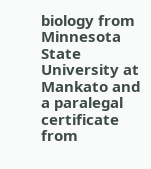biology from Minnesota State University at Mankato and a paralegal certificate from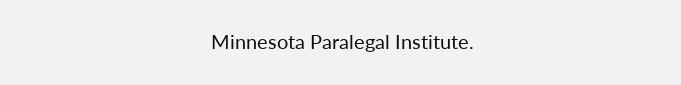Minnesota Paralegal Institute.